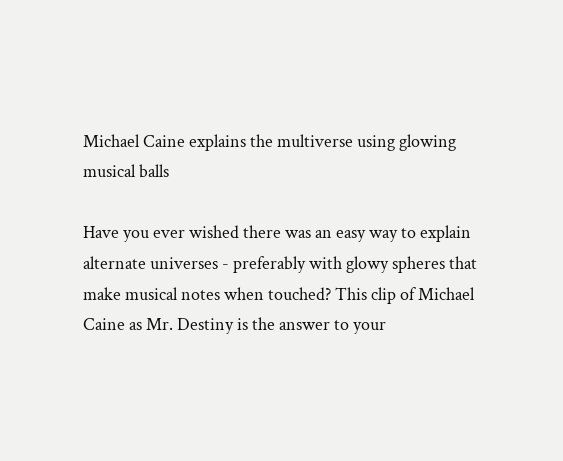Michael Caine explains the multiverse using glowing musical balls

Have you ever wished there was an easy way to explain alternate universes - preferably with glowy spheres that make musical notes when touched? This clip of Michael Caine as Mr. Destiny is the answer to your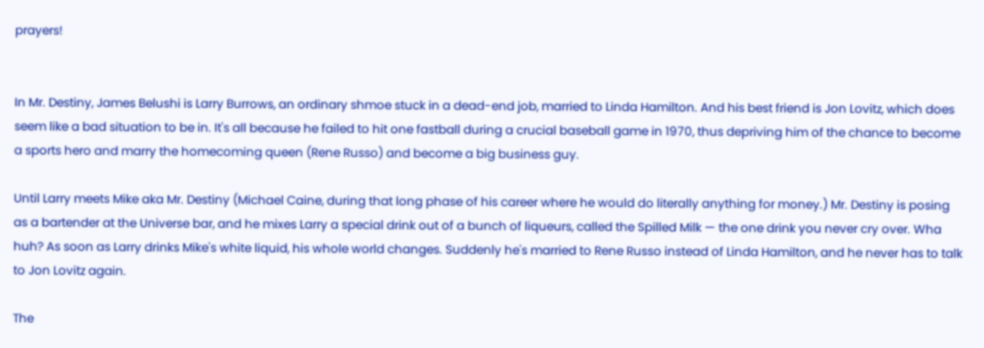prayers!


In Mr. Destiny, James Belushi is Larry Burrows, an ordinary shmoe stuck in a dead-end job, married to Linda Hamilton. And his best friend is Jon Lovitz, which does seem like a bad situation to be in. It's all because he failed to hit one fastball during a crucial baseball game in 1970, thus depriving him of the chance to become a sports hero and marry the homecoming queen (Rene Russo) and become a big business guy.

Until Larry meets Mike aka Mr. Destiny (Michael Caine, during that long phase of his career where he would do literally anything for money.) Mr. Destiny is posing as a bartender at the Universe bar, and he mixes Larry a special drink out of a bunch of liqueurs, called the Spilled Milk — the one drink you never cry over. Wha huh? As soon as Larry drinks Mike's white liquid, his whole world changes. Suddenly he's married to Rene Russo instead of Linda Hamilton, and he never has to talk to Jon Lovitz again.

The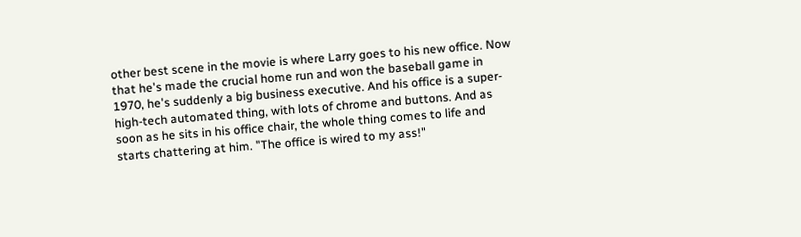other best scene in the movie is where Larry goes to his new office. Now that he's made the crucial home run and won the baseball game in 1970, he's suddenly a big business executive. And his office is a super-high-tech automated thing, with lots of chrome and buttons. And as soon as he sits in his office chair, the whole thing comes to life and starts chattering at him. "The office is wired to my ass!"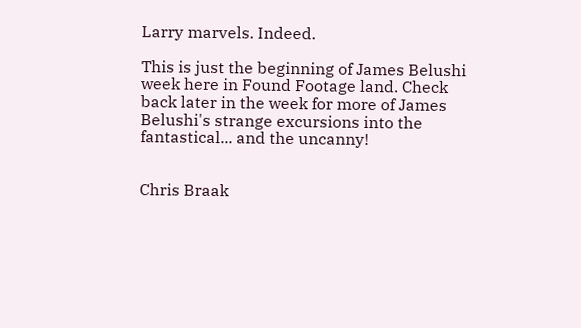Larry marvels. Indeed.

This is just the beginning of James Belushi week here in Found Footage land. Check back later in the week for more of James Belushi's strange excursions into the fantastical... and the uncanny!


Chris Braak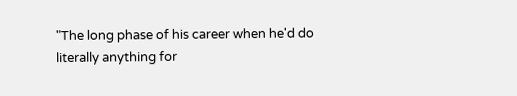"The long phase of his career when he'd do literally anything for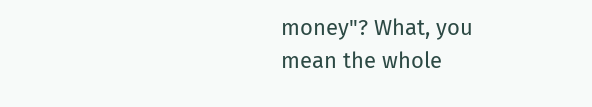money"? What, you mean the whole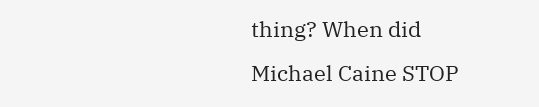thing? When did Michael Caine STOP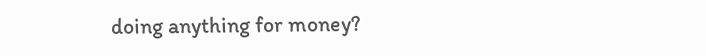doing anything for money?